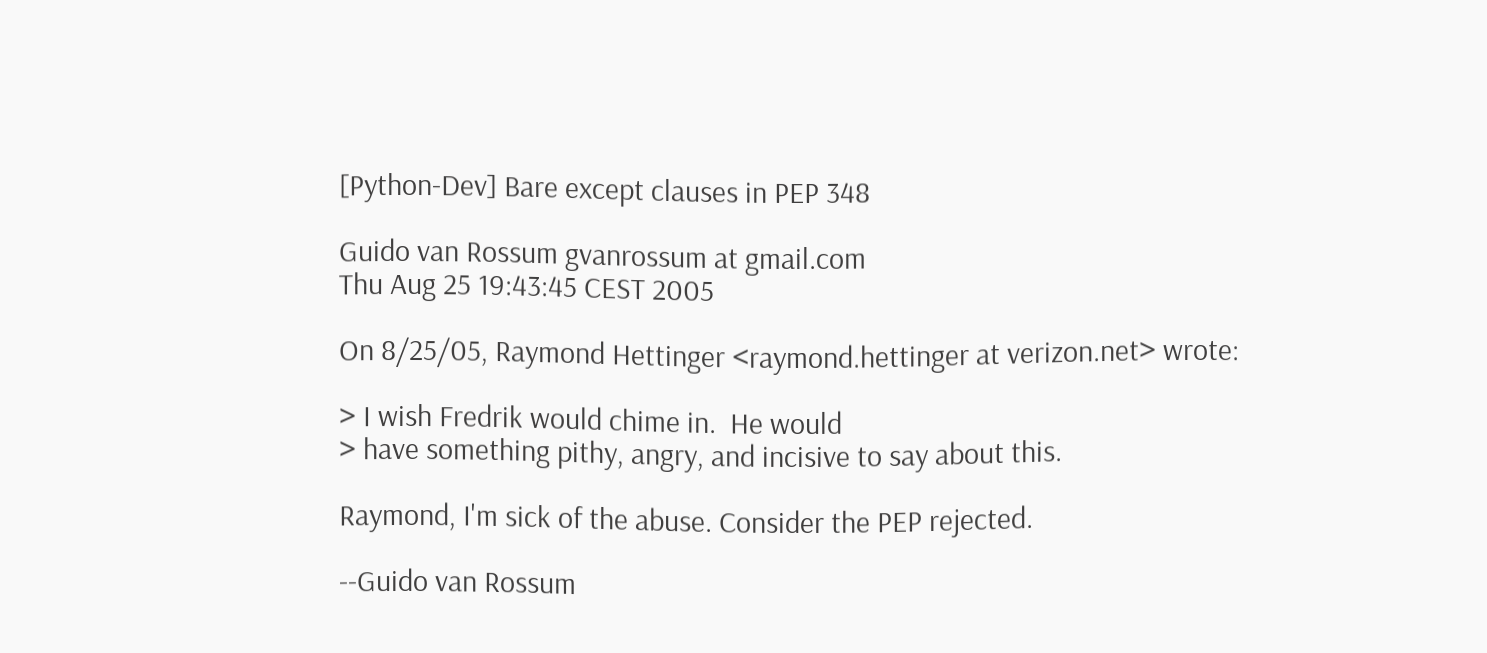[Python-Dev] Bare except clauses in PEP 348

Guido van Rossum gvanrossum at gmail.com
Thu Aug 25 19:43:45 CEST 2005

On 8/25/05, Raymond Hettinger <raymond.hettinger at verizon.net> wrote:

> I wish Fredrik would chime in.  He would
> have something pithy, angry, and incisive to say about this.

Raymond, I'm sick of the abuse. Consider the PEP rejected.

--Guido van Rossum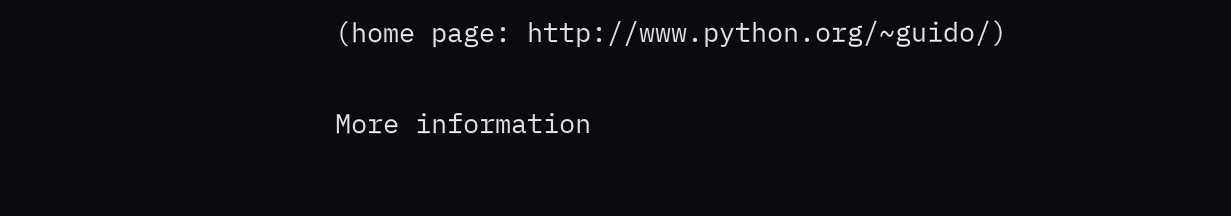(home page: http://www.python.org/~guido/)

More information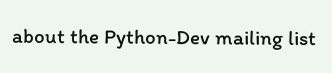about the Python-Dev mailing list